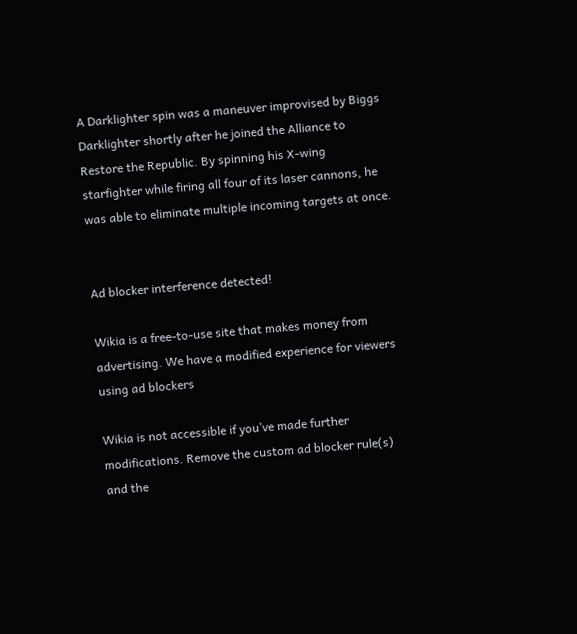A Darklighter spin was a maneuver improvised by Biggs Darklighter shortly after he joined the Alliance to Restore the Republic. By spinning his X-wing starfighter while firing all four of its laser cannons, he was able to eliminate multiple incoming targets at once.


Ad blocker interference detected!

Wikia is a free-to-use site that makes money from advertising. We have a modified experience for viewers using ad blockers

Wikia is not accessible if you’ve made further modifications. Remove the custom ad blocker rule(s) and the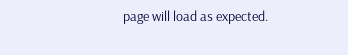page will load as expected.